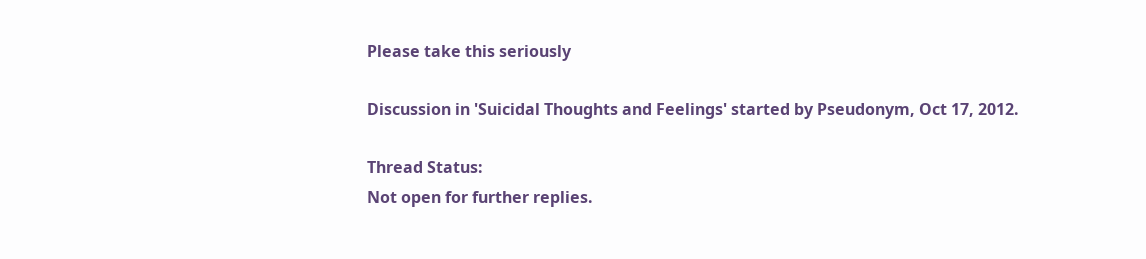Please take this seriously

Discussion in 'Suicidal Thoughts and Feelings' started by Pseudonym, Oct 17, 2012.

Thread Status:
Not open for further replies.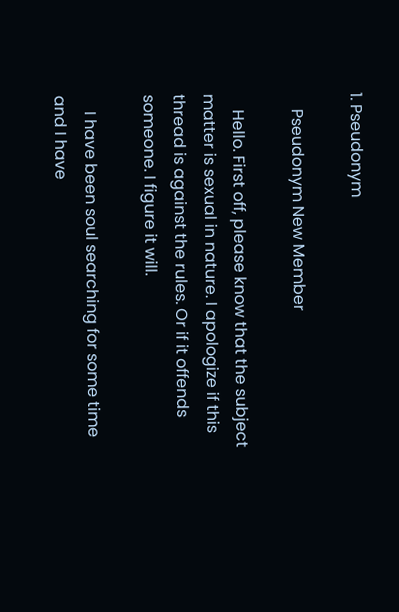1. Pseudonym

    Pseudonym New Member

    Hello. First off, please know that the subject matter is sexual in nature. I apologize if this thread is against the rules. Or if it offends someone. I figure it will.

    I have been soul searching for some time and I have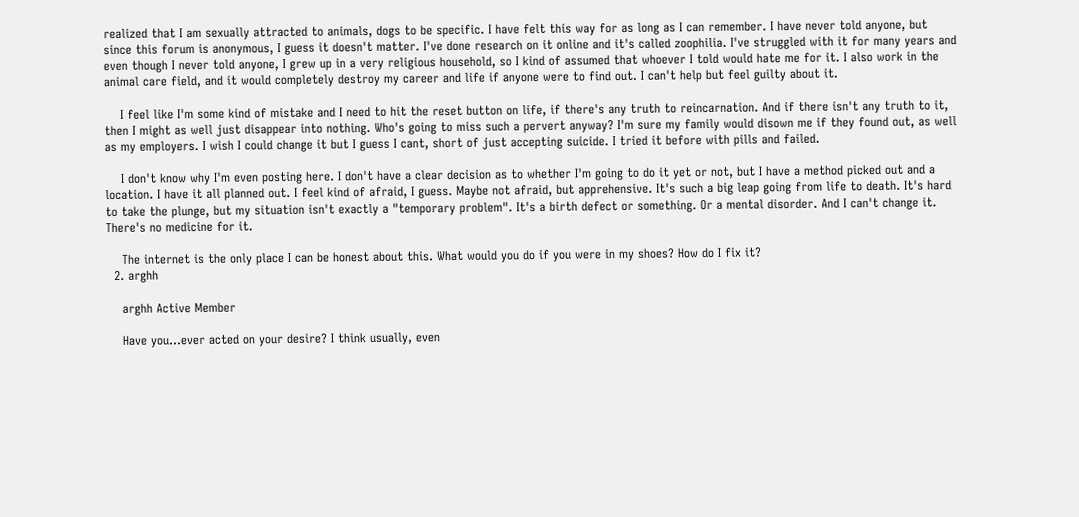realized that I am sexually attracted to animals, dogs to be specific. I have felt this way for as long as I can remember. I have never told anyone, but since this forum is anonymous, I guess it doesn't matter. I've done research on it online and it's called zoophilia. I've struggled with it for many years and even though I never told anyone, I grew up in a very religious household, so I kind of assumed that whoever I told would hate me for it. I also work in the animal care field, and it would completely destroy my career and life if anyone were to find out. I can't help but feel guilty about it.

    I feel like I'm some kind of mistake and I need to hit the reset button on life, if there's any truth to reincarnation. And if there isn't any truth to it, then I might as well just disappear into nothing. Who's going to miss such a pervert anyway? I'm sure my family would disown me if they found out, as well as my employers. I wish I could change it but I guess I cant, short of just accepting suicide. I tried it before with pills and failed.

    I don't know why I'm even posting here. I don't have a clear decision as to whether I'm going to do it yet or not, but I have a method picked out and a location. I have it all planned out. I feel kind of afraid, I guess. Maybe not afraid, but apprehensive. It's such a big leap going from life to death. It's hard to take the plunge, but my situation isn't exactly a "temporary problem". It's a birth defect or something. Or a mental disorder. And I can't change it. There's no medicine for it.

    The internet is the only place I can be honest about this. What would you do if you were in my shoes? How do I fix it?
  2. arghh

    arghh Active Member

    Have you...ever acted on your desire? I think usually, even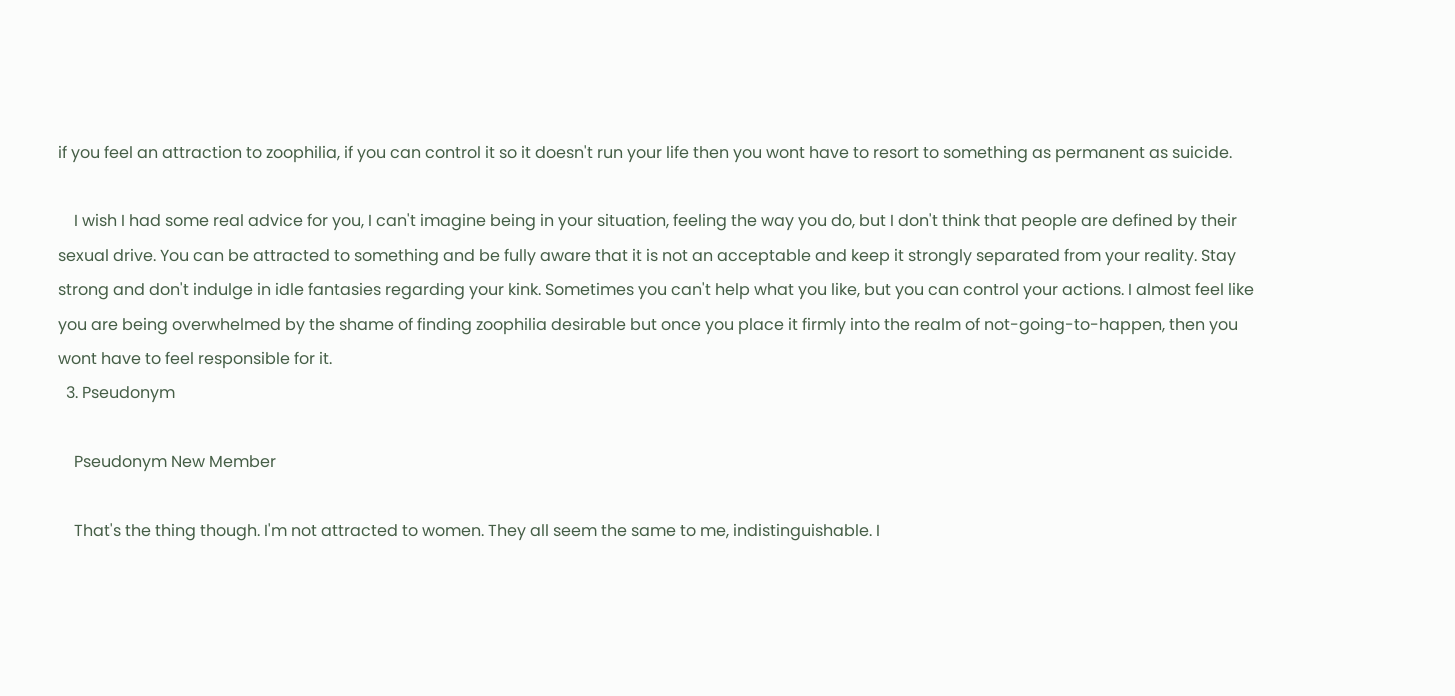if you feel an attraction to zoophilia, if you can control it so it doesn't run your life then you wont have to resort to something as permanent as suicide.

    I wish I had some real advice for you, I can't imagine being in your situation, feeling the way you do, but I don't think that people are defined by their sexual drive. You can be attracted to something and be fully aware that it is not an acceptable and keep it strongly separated from your reality. Stay strong and don't indulge in idle fantasies regarding your kink. Sometimes you can't help what you like, but you can control your actions. I almost feel like you are being overwhelmed by the shame of finding zoophilia desirable but once you place it firmly into the realm of not-going-to-happen, then you wont have to feel responsible for it.
  3. Pseudonym

    Pseudonym New Member

    That's the thing though. I'm not attracted to women. They all seem the same to me, indistinguishable. I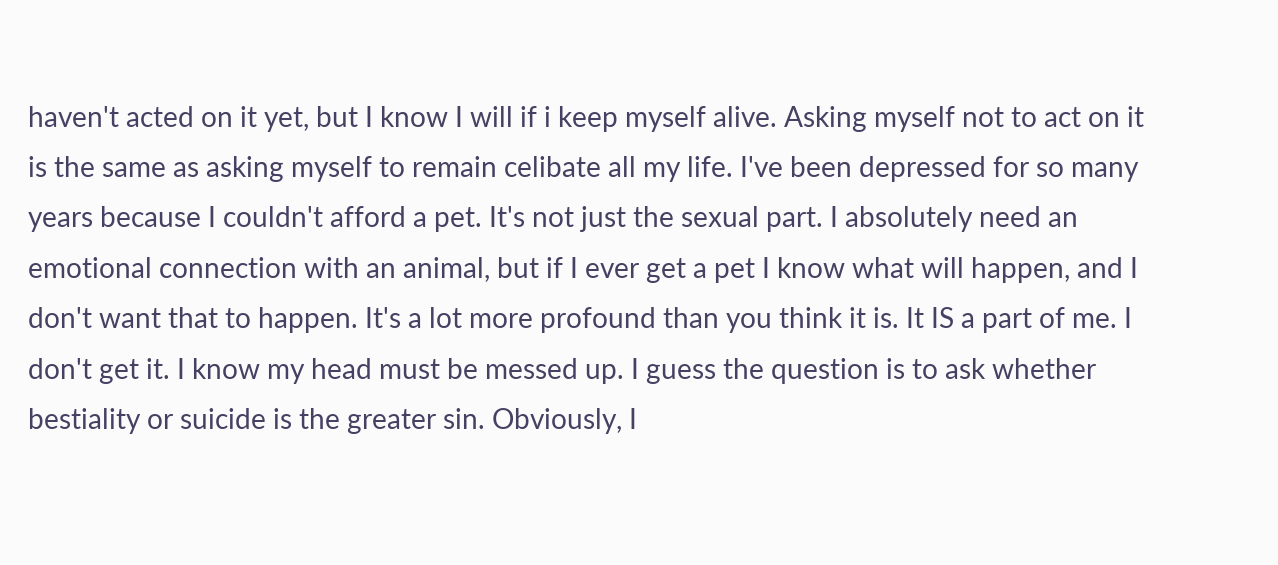haven't acted on it yet, but I know I will if i keep myself alive. Asking myself not to act on it is the same as asking myself to remain celibate all my life. I've been depressed for so many years because I couldn't afford a pet. It's not just the sexual part. I absolutely need an emotional connection with an animal, but if I ever get a pet I know what will happen, and I don't want that to happen. It's a lot more profound than you think it is. It IS a part of me. I don't get it. I know my head must be messed up. I guess the question is to ask whether bestiality or suicide is the greater sin. Obviously, I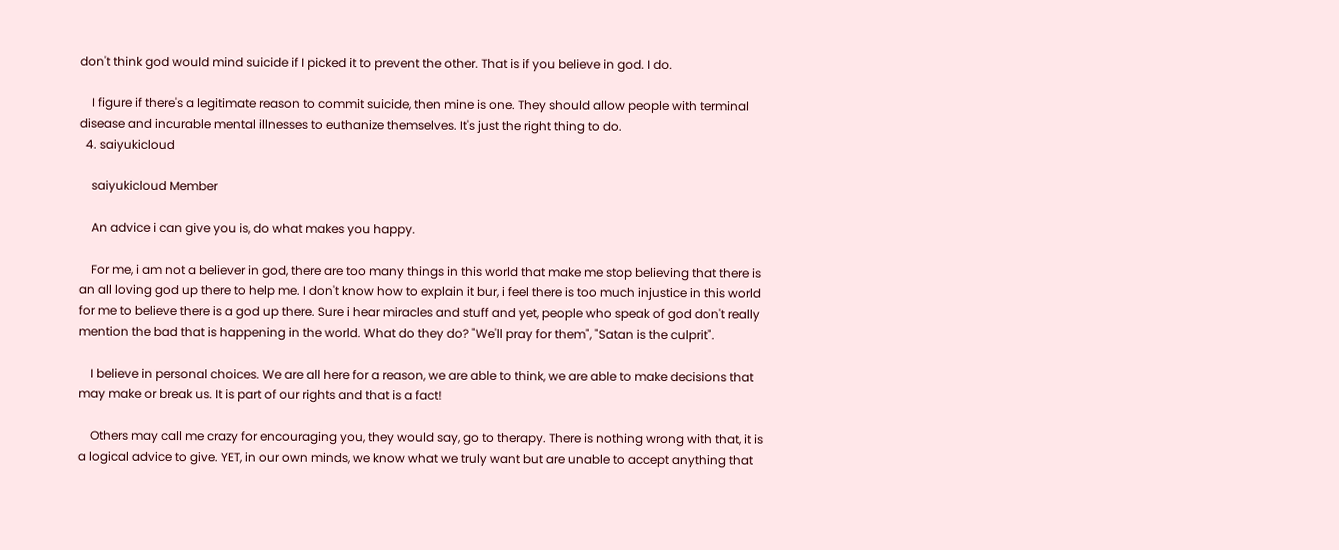don't think god would mind suicide if I picked it to prevent the other. That is if you believe in god. I do.

    I figure if there's a legitimate reason to commit suicide, then mine is one. They should allow people with terminal disease and incurable mental illnesses to euthanize themselves. It's just the right thing to do.
  4. saiyukicloud

    saiyukicloud Member

    An advice i can give you is, do what makes you happy.

    For me, i am not a believer in god, there are too many things in this world that make me stop believing that there is an all loving god up there to help me. I don't know how to explain it bur, i feel there is too much injustice in this world for me to believe there is a god up there. Sure i hear miracles and stuff and yet, people who speak of god don't really mention the bad that is happening in the world. What do they do? "We'll pray for them", "Satan is the culprit".

    I believe in personal choices. We are all here for a reason, we are able to think, we are able to make decisions that may make or break us. It is part of our rights and that is a fact!

    Others may call me crazy for encouraging you, they would say, go to therapy. There is nothing wrong with that, it is a logical advice to give. YET, in our own minds, we know what we truly want but are unable to accept anything that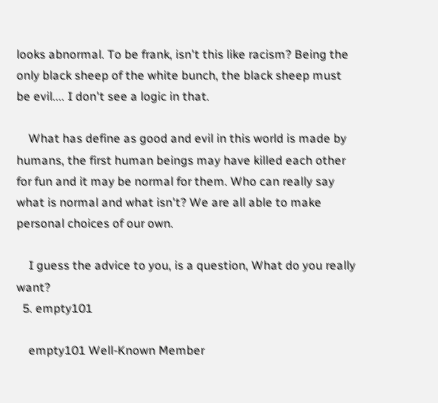looks abnormal. To be frank, isn't this like racism? Being the only black sheep of the white bunch, the black sheep must be evil.... I don't see a logic in that.

    What has define as good and evil in this world is made by humans, the first human beings may have killed each other for fun and it may be normal for them. Who can really say what is normal and what isn't? We are all able to make personal choices of our own.

    I guess the advice to you, is a question, What do you really want?
  5. empty101

    empty101 Well-Known Member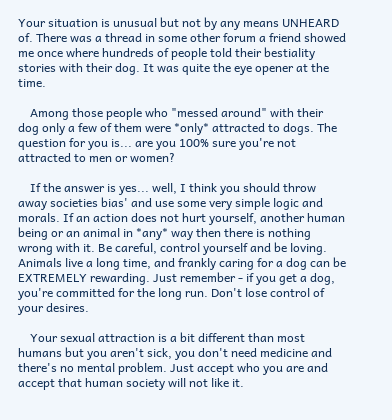Your situation is unusual but not by any means UNHEARD of. There was a thread in some other forum a friend showed me once where hundreds of people told their bestiality stories with their dog. It was quite the eye opener at the time.

    Among those people who "messed around" with their dog only a few of them were *only* attracted to dogs. The question for you is... are you 100% sure you're not attracted to men or women?

    If the answer is yes... well, I think you should throw away societies bias' and use some very simple logic and morals. If an action does not hurt yourself, another human being or an animal in *any* way then there is nothing wrong with it. Be careful, control yourself and be loving. Animals live a long time, and frankly caring for a dog can be EXTREMELY rewarding. Just remember - if you get a dog, you're committed for the long run. Don't lose control of your desires.

    Your sexual attraction is a bit different than most humans but you aren't sick, you don't need medicine and there's no mental problem. Just accept who you are and accept that human society will not like it.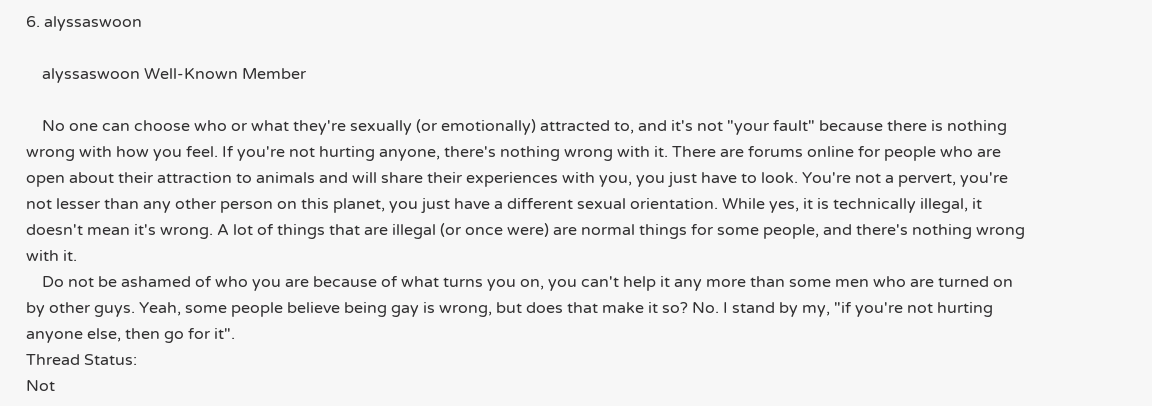6. alyssaswoon

    alyssaswoon Well-Known Member

    No one can choose who or what they're sexually (or emotionally) attracted to, and it's not "your fault" because there is nothing wrong with how you feel. If you're not hurting anyone, there's nothing wrong with it. There are forums online for people who are open about their attraction to animals and will share their experiences with you, you just have to look. You're not a pervert, you're not lesser than any other person on this planet, you just have a different sexual orientation. While yes, it is technically illegal, it doesn't mean it's wrong. A lot of things that are illegal (or once were) are normal things for some people, and there's nothing wrong with it.
    Do not be ashamed of who you are because of what turns you on, you can't help it any more than some men who are turned on by other guys. Yeah, some people believe being gay is wrong, but does that make it so? No. I stand by my, "if you're not hurting anyone else, then go for it".
Thread Status:
Not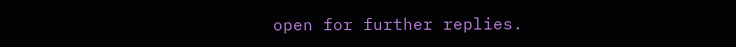open for further replies.